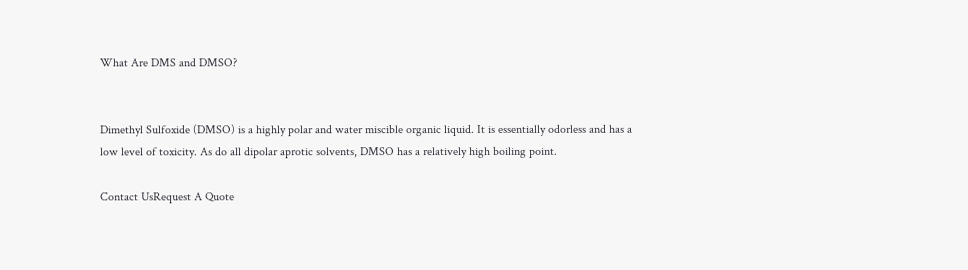What Are DMS and DMSO?


Dimethyl Sulfoxide (DMSO) is a highly polar and water miscible organic liquid. It is essentially odorless and has a low level of toxicity. As do all dipolar aprotic solvents, DMSO has a relatively high boiling point.

Contact UsRequest A Quote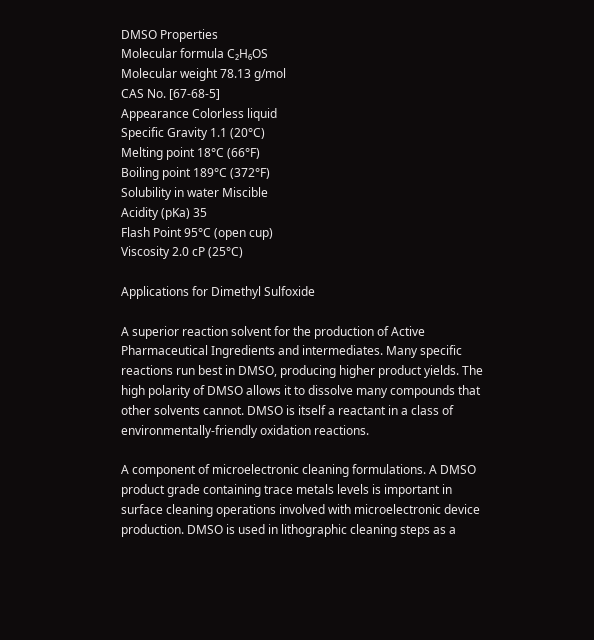DMSO Properties
Molecular formula C₂H₆OS
Molecular weight 78.13 g/mol
CAS No. [67-68-5]
Appearance Colorless liquid
Specific Gravity 1.1 (20°C)
Melting point 18°C (66°F)
Boiling point 189°C (372°F)
Solubility in water Miscible
Acidity (pKa) 35
Flash Point 95°C (open cup)
Viscosity 2.0 cP (25°C)

Applications for Dimethyl Sulfoxide

A superior reaction solvent for the production of Active Pharmaceutical Ingredients and intermediates. Many specific reactions run best in DMSO, producing higher product yields. The high polarity of DMSO allows it to dissolve many compounds that other solvents cannot. DMSO is itself a reactant in a class of environmentally-friendly oxidation reactions.

A component of microelectronic cleaning formulations. A DMSO product grade containing trace metals levels is important in surface cleaning operations involved with microelectronic device production. DMSO is used in lithographic cleaning steps as a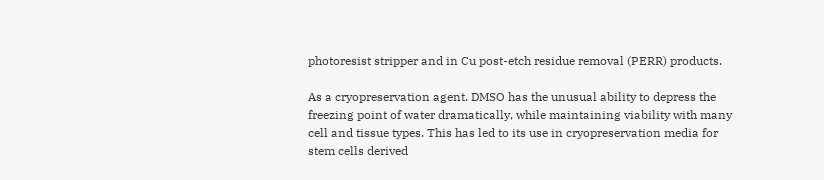photoresist stripper and in Cu post-etch residue removal (PERR) products.

As a cryopreservation agent. DMSO has the unusual ability to depress the freezing point of water dramatically, while maintaining viability with many cell and tissue types. This has led to its use in cryopreservation media for stem cells derived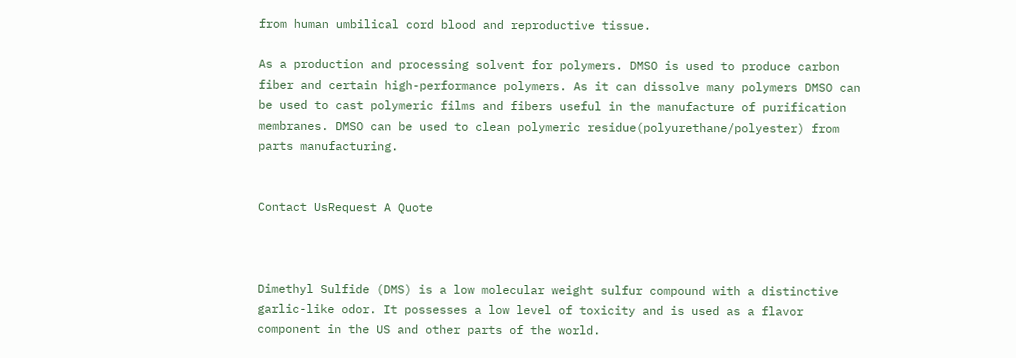from human umbilical cord blood and reproductive tissue.

As a production and processing solvent for polymers. DMSO is used to produce carbon fiber and certain high-performance polymers. As it can dissolve many polymers DMSO can be used to cast polymeric films and fibers useful in the manufacture of purification membranes. DMSO can be used to clean polymeric residue(polyurethane/polyester) from parts manufacturing.


Contact UsRequest A Quote



Dimethyl Sulfide (DMS) is a low molecular weight sulfur compound with a distinctive garlic-like odor. It possesses a low level of toxicity and is used as a flavor component in the US and other parts of the world.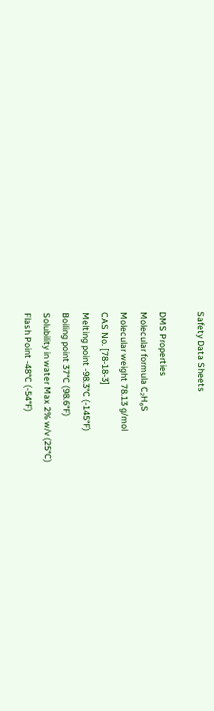Safety Data Sheets

DMS Properties
Molecular formula C₂H₆S
Molecular weight 78.13 g/mol
CAS No. [78-18-3]
Melting point -98.3°C (-145°F)
Boiling point 37°C (98.6°F)
Solubility in water Max 2% w/v (25°C)
Flash Point -48°C (-54°F)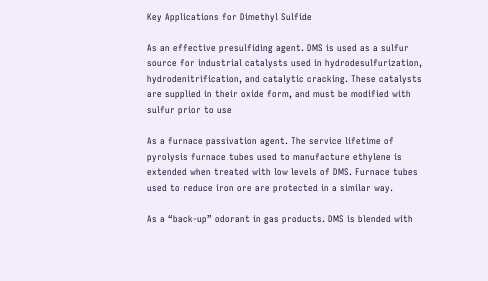Key Applications for Dimethyl Sulfide

As an effective presulfiding agent. DMS is used as a sulfur source for industrial catalysts used in hydrodesulfurization, hydrodenitrification, and catalytic cracking. These catalysts are supplied in their oxide form, and must be modified with sulfur prior to use

As a furnace passivation agent. The service lifetime of pyrolysis furnace tubes used to manufacture ethylene is extended when treated with low levels of DMS. Furnace tubes used to reduce iron ore are protected in a similar way.

As a “back-up” odorant in gas products. DMS is blended with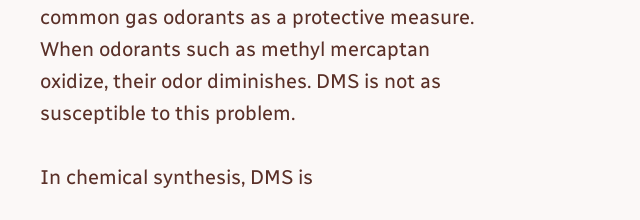common gas odorants as a protective measure. When odorants such as methyl mercaptan oxidize, their odor diminishes. DMS is not as susceptible to this problem.

In chemical synthesis, DMS is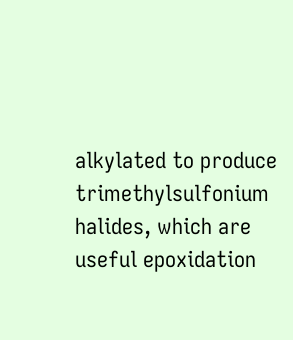alkylated to produce trimethylsulfonium halides, which are useful epoxidation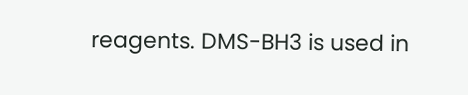reagents. DMS-BH3 is used in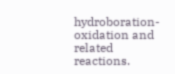hydroboration-oxidation and related reactions.